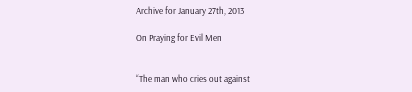Archive for January 27th, 2013

On Praying for Evil Men


“The man who cries out against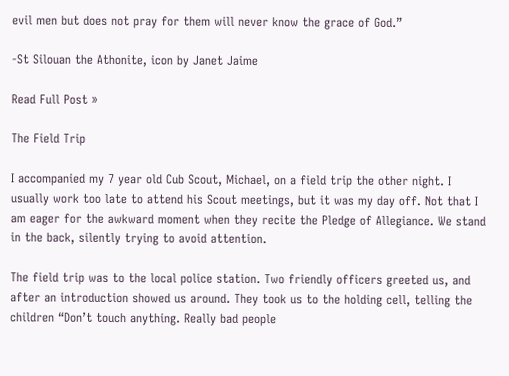evil men but does not pray for them will never know the grace of God.”

-St Silouan the Athonite, icon by Janet Jaime

Read Full Post »

The Field Trip

I accompanied my 7 year old Cub Scout, Michael, on a field trip the other night. I usually work too late to attend his Scout meetings, but it was my day off. Not that I am eager for the awkward moment when they recite the Pledge of Allegiance. We stand in the back, silently trying to avoid attention.

The field trip was to the local police station. Two friendly officers greeted us, and after an introduction showed us around. They took us to the holding cell, telling the children “Don’t touch anything. Really bad people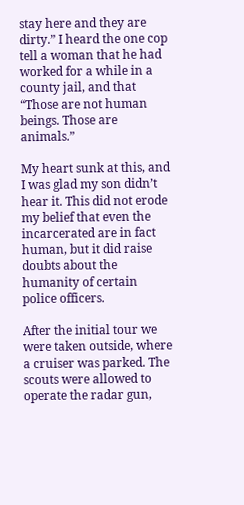stay here and they are dirty.” I heard the one cop tell a woman that he had worked for a while in a county jail, and that “Those are not human beings. Those are animals.”

My heart sunk at this, and I was glad my son didn’t hear it. This did not erode my belief that even the incarcerated are in fact human, but it did raise doubts about the humanity of certain police officers.

After the initial tour we were taken outside, where a cruiser was parked. The scouts were allowed to operate the radar gun,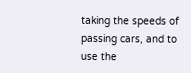taking the speeds of passing cars, and to use the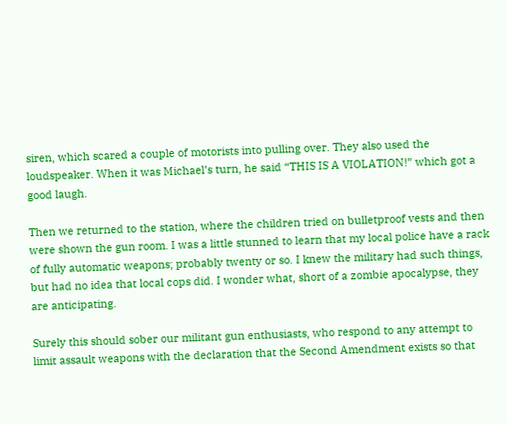siren, which scared a couple of motorists into pulling over. They also used the loudspeaker. When it was Michael’s turn, he said “THIS IS A VIOLATION!” which got a good laugh.

Then we returned to the station, where the children tried on bulletproof vests and then were shown the gun room. I was a little stunned to learn that my local police have a rack of fully automatic weapons; probably twenty or so. I knew the military had such things, but had no idea that local cops did. I wonder what, short of a zombie apocalypse, they are anticipating.

Surely this should sober our militant gun enthusiasts, who respond to any attempt to limit assault weapons with the declaration that the Second Amendment exists so that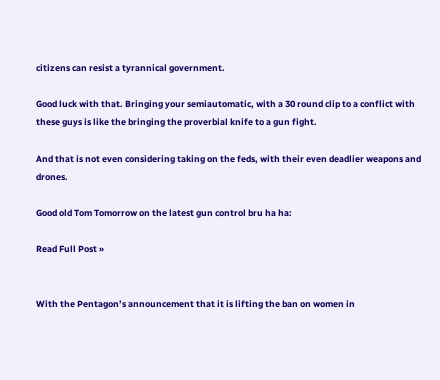citizens can resist a tyrannical government.

Good luck with that. Bringing your semiautomatic, with a 30 round clip to a conflict with these guys is like the bringing the proverbial knife to a gun fight.

And that is not even considering taking on the feds, with their even deadlier weapons and drones.

Good old Tom Tomorrow on the latest gun control bru ha ha:

Read Full Post »


With the Pentagon’s announcement that it is lifting the ban on women in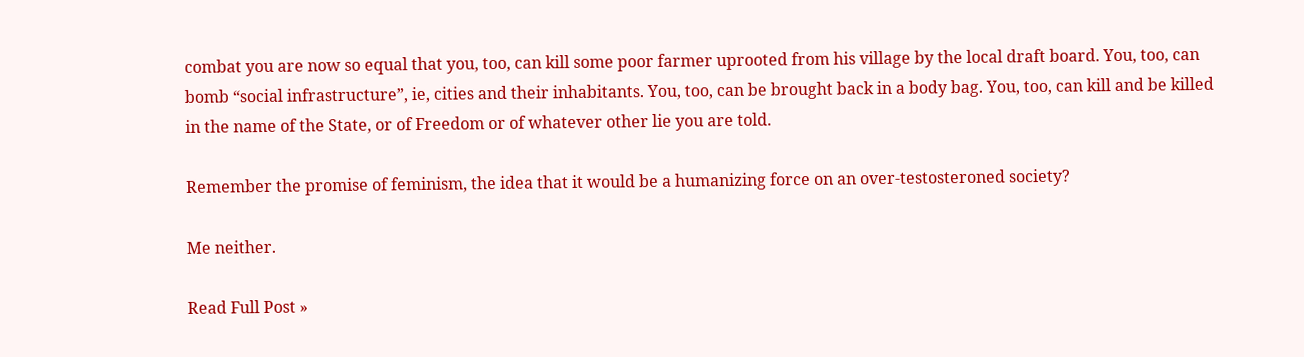combat you are now so equal that you, too, can kill some poor farmer uprooted from his village by the local draft board. You, too, can bomb “social infrastructure”, ie, cities and their inhabitants. You, too, can be brought back in a body bag. You, too, can kill and be killed in the name of the State, or of Freedom or of whatever other lie you are told.

Remember the promise of feminism, the idea that it would be a humanizing force on an over-testosteroned society?

Me neither.

Read Full Post »